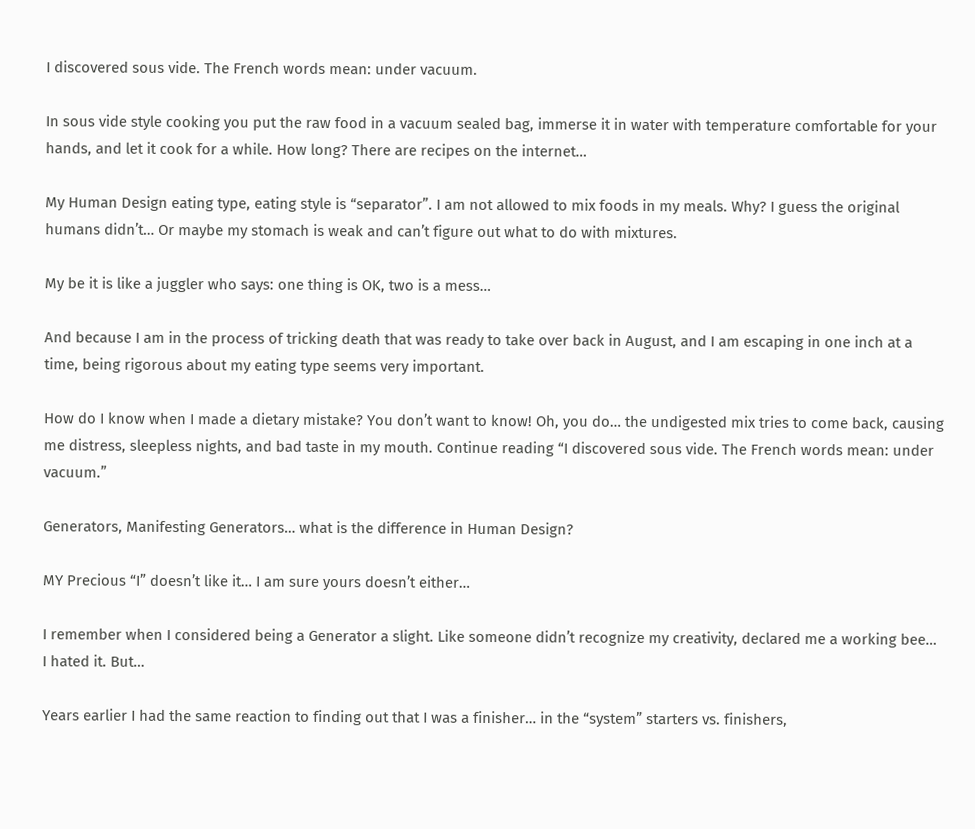I discovered sous vide. The French words mean: under vacuum.

In sous vide style cooking you put the raw food in a vacuum sealed bag, immerse it in water with temperature comfortable for your hands, and let it cook for a while. How long? There are recipes on the internet…

My Human Design eating type, eating style is “separator”. I am not allowed to mix foods in my meals. Why? I guess the original humans didn’t… Or maybe my stomach is weak and can’t figure out what to do with mixtures.

My be it is like a juggler who says: one thing is OK, two is a mess…

And because I am in the process of tricking death that was ready to take over back in August, and I am escaping in one inch at a time, being rigorous about my eating type seems very important.

How do I know when I made a dietary mistake? You don’t want to know! Oh, you do… the undigested mix tries to come back, causing me distress, sleepless nights, and bad taste in my mouth. Continue reading “I discovered sous vide. The French words mean: under vacuum.”

Generators, Manifesting Generators… what is the difference in Human Design?

MY Precious “I” doesn’t like it… I am sure yours doesn’t either…

I remember when I considered being a Generator a slight. Like someone didn’t recognize my creativity, declared me a working bee… I hated it. But…

Years earlier I had the same reaction to finding out that I was a finisher… in the “system” starters vs. finishers,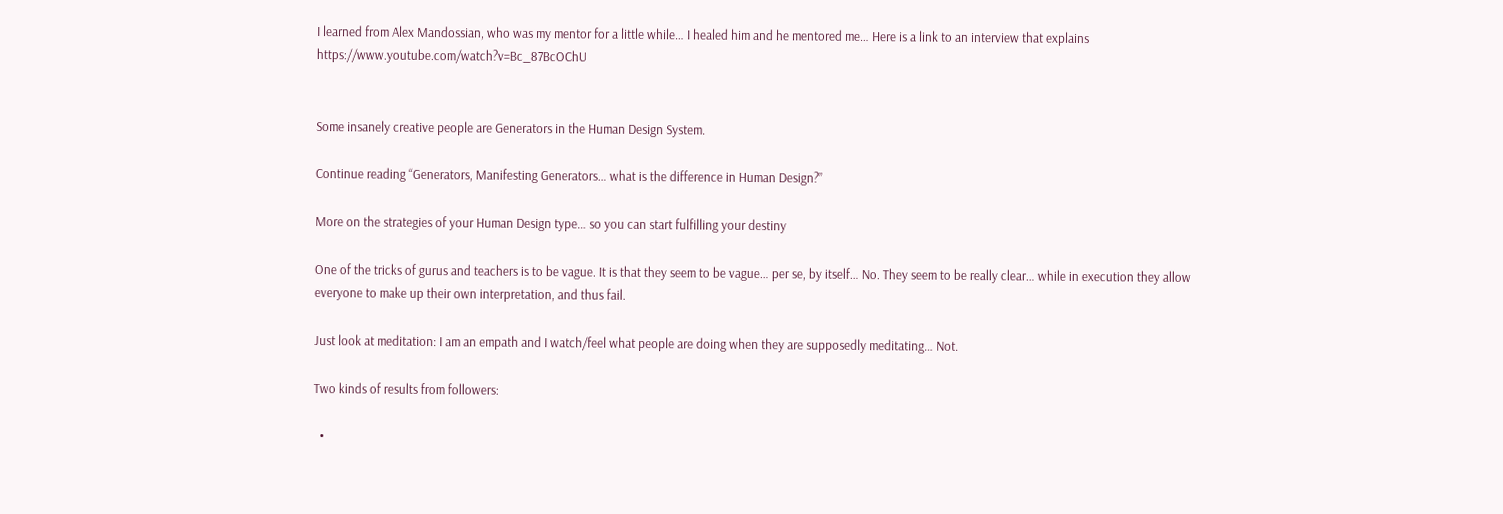I learned from Alex Mandossian, who was my mentor for a little while… I healed him and he mentored me… Here is a link to an interview that explains https://www.youtube.com/watch?v=Bc_87BcOChU


Some insanely creative people are Generators in the Human Design System.

Continue reading “Generators, Manifesting Generators… what is the difference in Human Design?”

More on the strategies of your Human Design type… so you can start fulfilling your destiny

One of the tricks of gurus and teachers is to be vague. It is that they seem to be vague… per se, by itself… No. They seem to be really clear… while in execution they allow everyone to make up their own interpretation, and thus fail.

Just look at meditation: I am an empath and I watch/feel what people are doing when they are supposedly meditating… Not.

Two kinds of results from followers:

  •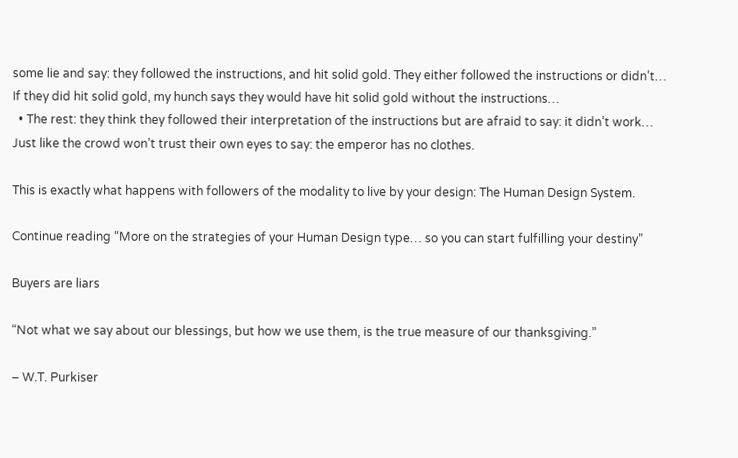some lie and say: they followed the instructions, and hit solid gold. They either followed the instructions or didn’t… If they did hit solid gold, my hunch says they would have hit solid gold without the instructions…
  • The rest: they think they followed their interpretation of the instructions but are afraid to say: it didn’t work… Just like the crowd won’t trust their own eyes to say: the emperor has no clothes.

This is exactly what happens with followers of the modality to live by your design: The Human Design System.

Continue reading “More on the strategies of your Human Design type… so you can start fulfilling your destiny”

Buyers are liars

“Not what we say about our blessings, but how we use them, is the true measure of our thanksgiving.”

– W.T. Purkiser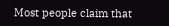Most people claim that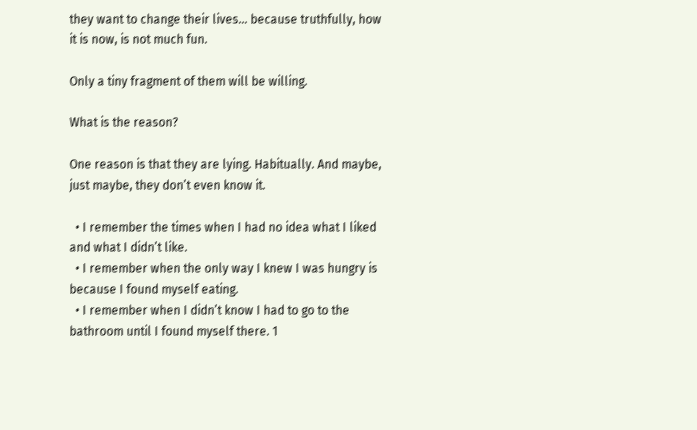they want to change their lives… because truthfully, how it is now, is not much fun.

Only a tiny fragment of them will be willing.

What is the reason?

One reason is that they are lying. Habitually. And maybe, just maybe, they don’t even know it.

  • I remember the times when I had no idea what I liked and what I didn’t like.
  • I remember when the only way I knew I was hungry is because I found myself eating.
  • I remember when I didn’t know I had to go to the bathroom until I found myself there. 1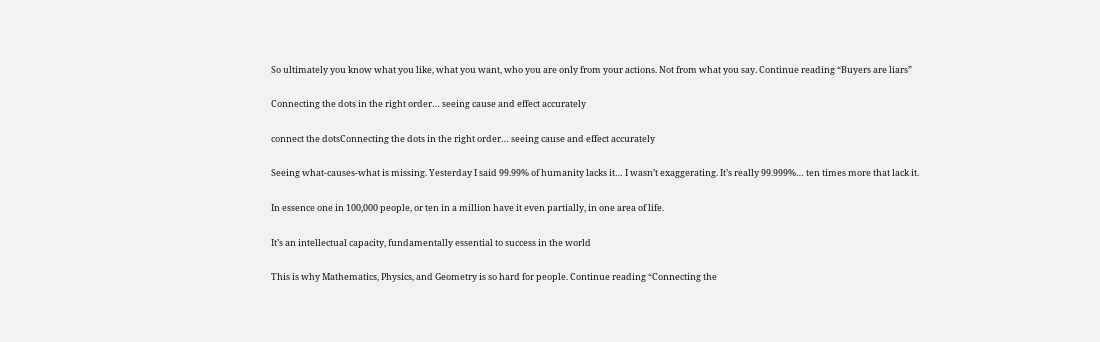So ultimately you know what you like, what you want, who you are only from your actions. Not from what you say. Continue reading “Buyers are liars”

Connecting the dots in the right order… seeing cause and effect accurately

connect the dotsConnecting the dots in the right order… seeing cause and effect accurately

Seeing what-causes-what is missing. Yesterday I said 99.99% of humanity lacks it… I wasn’t exaggerating. It’s really 99.999%… ten times more that lack it.

In essence one in 100,000 people, or ten in a million have it even partially, in one area of life.

It’s an intellectual capacity, fundamentally essential to success in the world

This is why Mathematics, Physics, and Geometry is so hard for people. Continue reading “Connecting the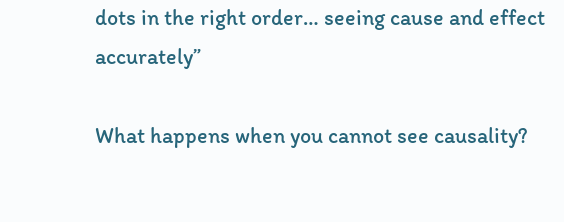dots in the right order… seeing cause and effect accurately”

What happens when you cannot see causality?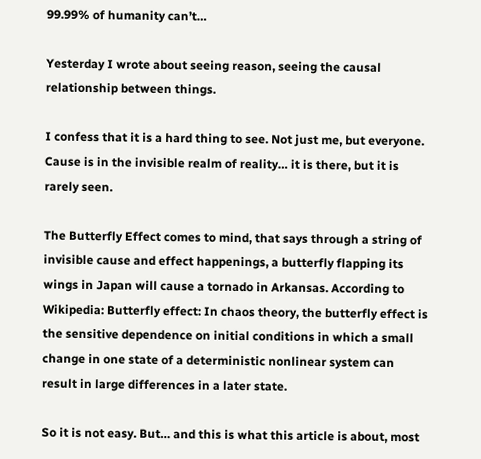99.99% of humanity can’t…

Yesterday I wrote about seeing reason, seeing the causal relationship between things.

I confess that it is a hard thing to see. Not just me, but everyone. Cause is in the invisible realm of reality… it is there, but it is rarely seen.

The Butterfly Effect comes to mind, that says through a string of invisible cause and effect happenings, a butterfly flapping its wings in Japan will cause a tornado in Arkansas. According to Wikipedia: Butterfly effect: In chaos theory, the butterfly effect is the sensitive dependence on initial conditions in which a small change in one state of a deterministic nonlinear system can result in large differences in a later state.

So it is not easy. But… and this is what this article is about, most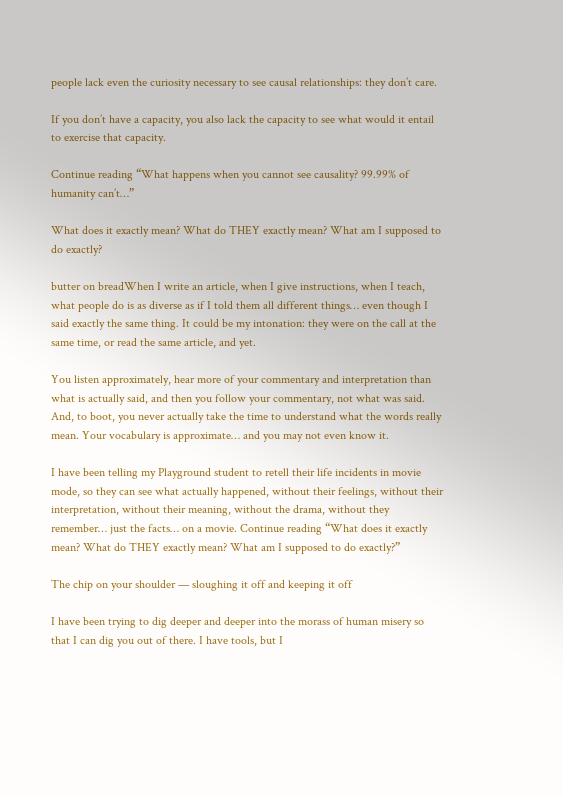people lack even the curiosity necessary to see causal relationships: they don’t care.

If you don’t have a capacity, you also lack the capacity to see what would it entail to exercise that capacity.

Continue reading “What happens when you cannot see causality? 99.99% of humanity can’t…”

What does it exactly mean? What do THEY exactly mean? What am I supposed to do exactly?

butter on breadWhen I write an article, when I give instructions, when I teach, what people do is as diverse as if I told them all different things… even though I said exactly the same thing. It could be my intonation: they were on the call at the same time, or read the same article, and yet.

You listen approximately, hear more of your commentary and interpretation than what is actually said, and then you follow your commentary, not what was said. And, to boot, you never actually take the time to understand what the words really mean. Your vocabulary is approximate… and you may not even know it.

I have been telling my Playground student to retell their life incidents in movie mode, so they can see what actually happened, without their feelings, without their interpretation, without their meaning, without the drama, without they remember… just the facts… on a movie. Continue reading “What does it exactly mean? What do THEY exactly mean? What am I supposed to do exactly?”

The chip on your shoulder — sloughing it off and keeping it off

I have been trying to dig deeper and deeper into the morass of human misery so that I can dig you out of there. I have tools, but I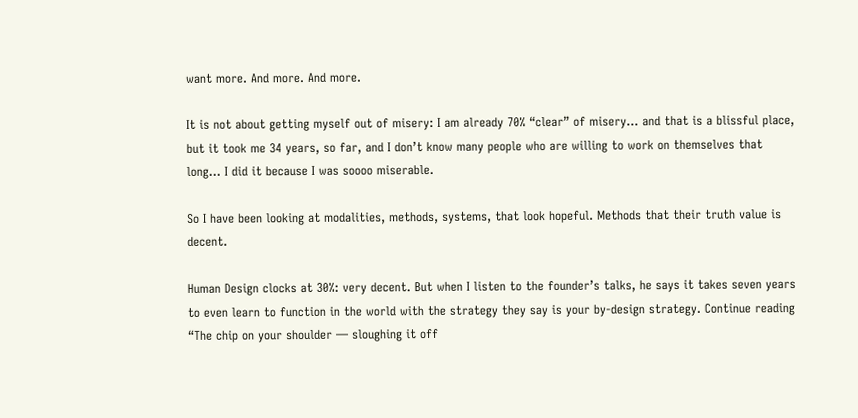want more. And more. And more.

It is not about getting myself out of misery: I am already 70% “clear” of misery… and that is a blissful place, but it took me 34 years, so far, and I don’t know many people who are willing to work on themselves that long… I did it because I was soooo miserable.

So I have been looking at modalities, methods, systems, that look hopeful. Methods that their truth value is decent.

Human Design clocks at 30%: very decent. But when I listen to the founder’s talks, he says it takes seven years to even learn to function in the world with the strategy they say is your by-design strategy. Continue reading “The chip on your shoulder — sloughing it off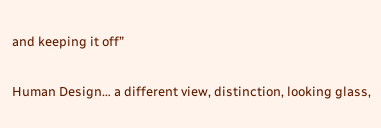and keeping it off”

Human Design… a different view, distinction, looking glass,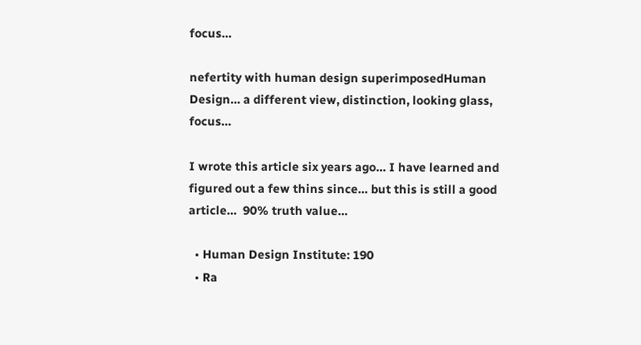focus…

nefertity with human design superimposedHuman Design… a different view, distinction, looking glass, focus…

I wrote this article six years ago… I have learned and figured out a few thins since… but this is still a good article…  90% truth value…

  • Human Design Institute: 190
  • Ra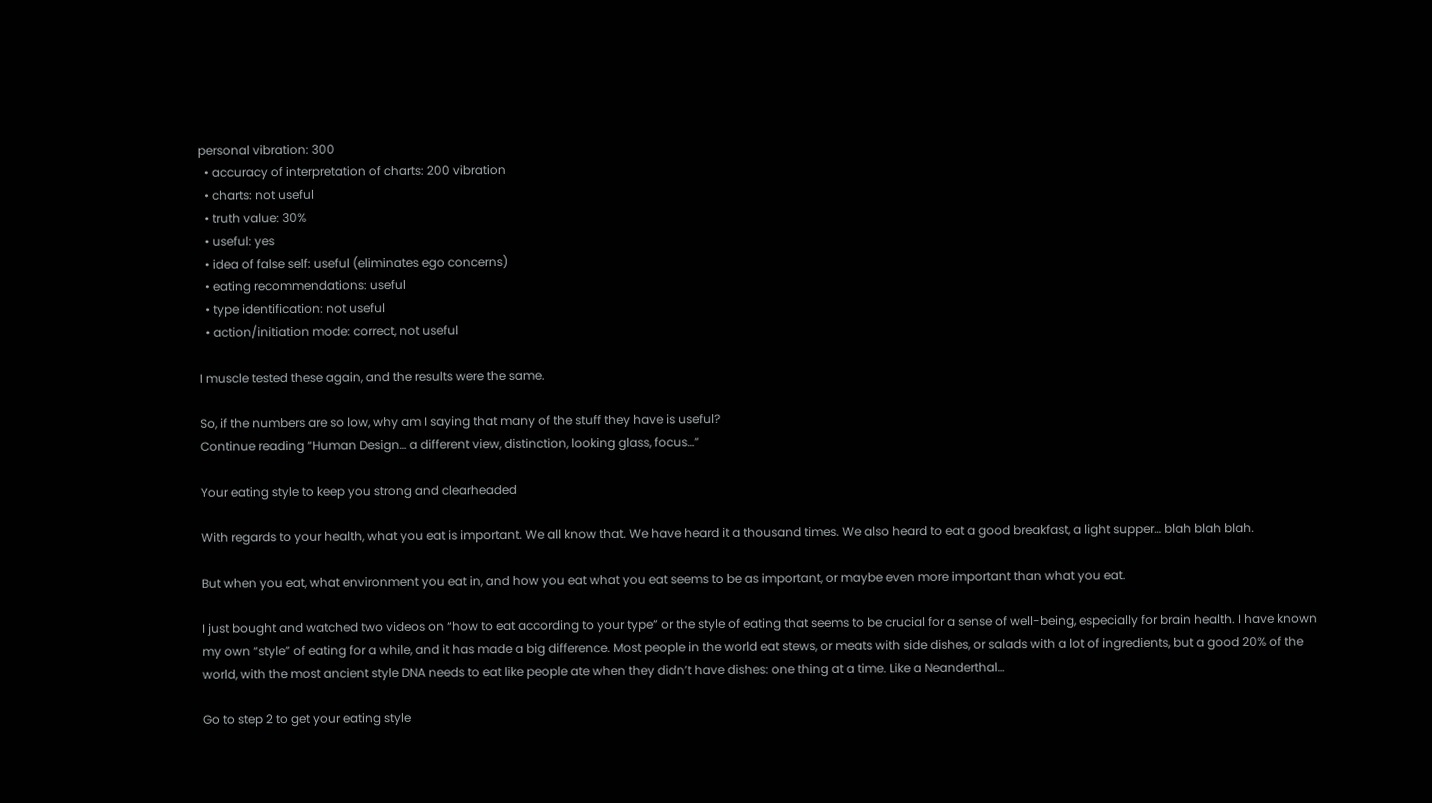personal vibration: 300
  • accuracy of interpretation of charts: 200 vibration
  • charts: not useful
  • truth value: 30%
  • useful: yes
  • idea of false self: useful (eliminates ego concerns)
  • eating recommendations: useful
  • type identification: not useful
  • action/initiation mode: correct, not useful

I muscle tested these again, and the results were the same.

So, if the numbers are so low, why am I saying that many of the stuff they have is useful?
Continue reading “Human Design… a different view, distinction, looking glass, focus…”

Your eating style to keep you strong and clearheaded

With regards to your health, what you eat is important. We all know that. We have heard it a thousand times. We also heard to eat a good breakfast, a light supper… blah blah blah.

But when you eat, what environment you eat in, and how you eat what you eat seems to be as important, or maybe even more important than what you eat.

I just bought and watched two videos on “how to eat according to your type” or the style of eating that seems to be crucial for a sense of well-being, especially for brain health. I have known my own “style” of eating for a while, and it has made a big difference. Most people in the world eat stews, or meats with side dishes, or salads with a lot of ingredients, but a good 20% of the world, with the most ancient style DNA needs to eat like people ate when they didn’t have dishes: one thing at a time. Like a Neanderthal…

Go to step 2 to get your eating style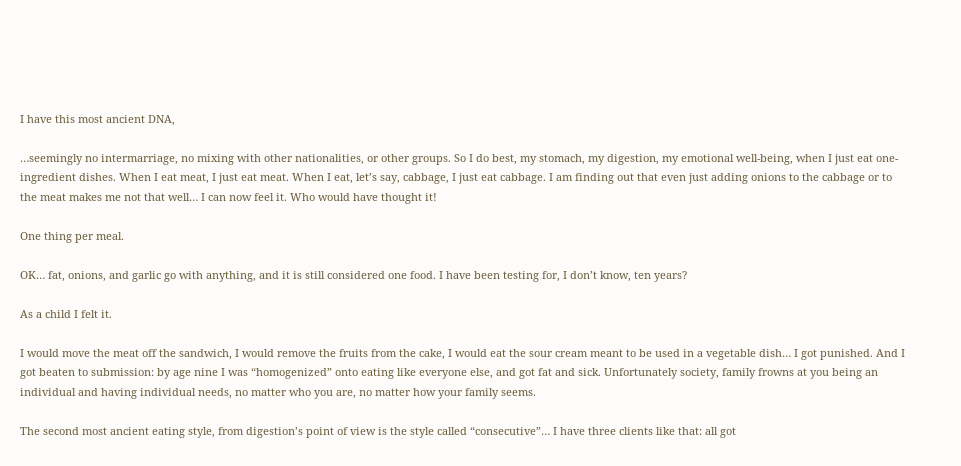I have this most ancient DNA,

…seemingly no intermarriage, no mixing with other nationalities, or other groups. So I do best, my stomach, my digestion, my emotional well-being, when I just eat one-ingredient dishes. When I eat meat, I just eat meat. When I eat, let’s say, cabbage, I just eat cabbage. I am finding out that even just adding onions to the cabbage or to the meat makes me not that well… I can now feel it. Who would have thought it!

One thing per meal.

OK… fat, onions, and garlic go with anything, and it is still considered one food. I have been testing for, I don’t know, ten years?

As a child I felt it.

I would move the meat off the sandwich, I would remove the fruits from the cake, I would eat the sour cream meant to be used in a vegetable dish… I got punished. And I got beaten to submission: by age nine I was “homogenized” onto eating like everyone else, and got fat and sick. Unfortunately society, family frowns at you being an individual and having individual needs, no matter who you are, no matter how your family seems.

The second most ancient eating style, from digestion’s point of view is the style called “consecutive”… I have three clients like that: all got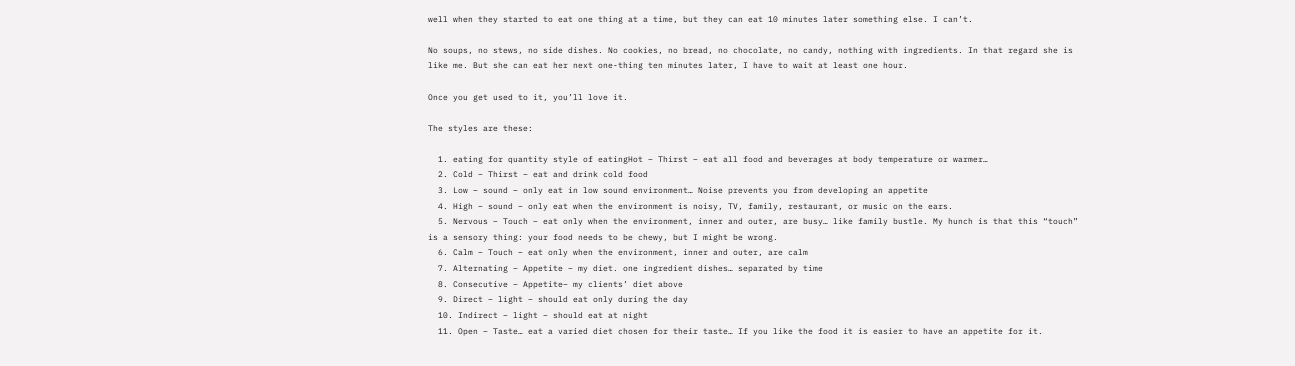well when they started to eat one thing at a time, but they can eat 10 minutes later something else. I can’t.

No soups, no stews, no side dishes. No cookies, no bread, no chocolate, no candy, nothing with ingredients. In that regard she is like me. But she can eat her next one-thing ten minutes later, I have to wait at least one hour.

Once you get used to it, you’ll love it.

The styles are these:

  1. eating for quantity style of eatingHot – Thirst – eat all food and beverages at body temperature or warmer…
  2. Cold – Thirst – eat and drink cold food
  3. Low – sound – only eat in low sound environment… Noise prevents you from developing an appetite
  4. High – sound – only eat when the environment is noisy, TV, family, restaurant, or music on the ears.
  5. Nervous – Touch – eat only when the environment, inner and outer, are busy… like family bustle. My hunch is that this “touch” is a sensory thing: your food needs to be chewy, but I might be wrong.
  6. Calm – Touch – eat only when the environment, inner and outer, are calm
  7. Alternating – Appetite – my diet. one ingredient dishes… separated by time
  8. Consecutive – Appetite– my clients’ diet above
  9. Direct – light – should eat only during the day
  10. Indirect – light – should eat at night
  11. Open – Taste… eat a varied diet chosen for their taste… If you like the food it is easier to have an appetite for it.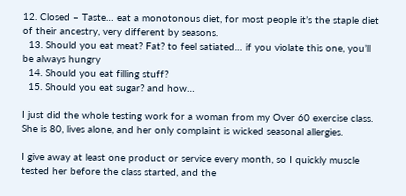12. Closed – Taste… eat a monotonous diet, for most people it’s the staple diet of their ancestry, very different by seasons.
  13. Should you eat meat? Fat? to feel satiated… if you violate this one, you’ll be always hungry
  14. Should you eat filling stuff?
  15. Should you eat sugar? and how…

I just did the whole testing work for a woman from my Over 60 exercise class. She is 80, lives alone, and her only complaint is wicked seasonal allergies.

I give away at least one product or service every month, so I quickly muscle tested her before the class started, and the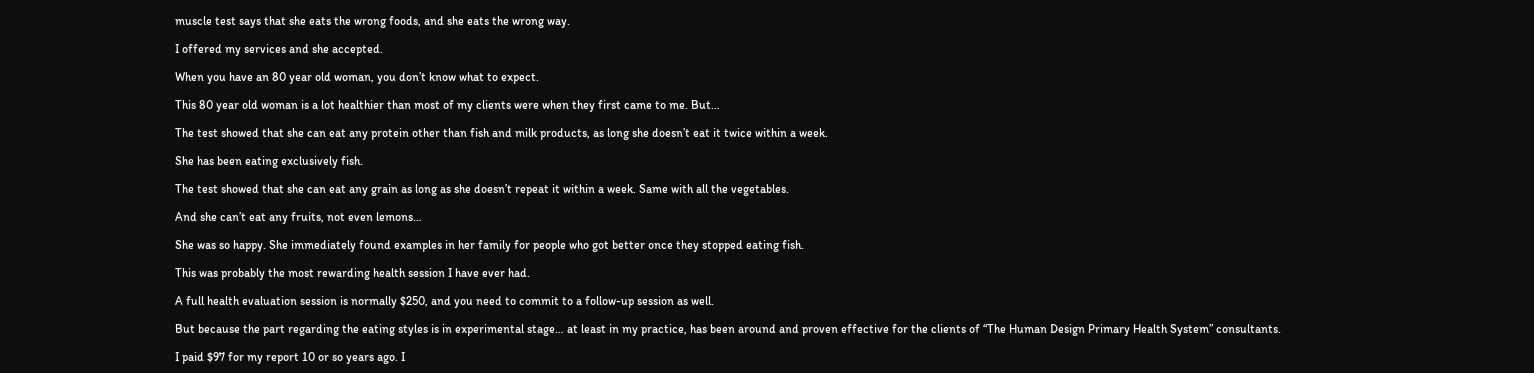muscle test says that she eats the wrong foods, and she eats the wrong way.

I offered my services and she accepted.

When you have an 80 year old woman, you don’t know what to expect.

This 80 year old woman is a lot healthier than most of my clients were when they first came to me. But…

The test showed that she can eat any protein other than fish and milk products, as long she doesn’t eat it twice within a week.

She has been eating exclusively fish.

The test showed that she can eat any grain as long as she doesn’t repeat it within a week. Same with all the vegetables.

And she can’t eat any fruits, not even lemons…

She was so happy. She immediately found examples in her family for people who got better once they stopped eating fish.

This was probably the most rewarding health session I have ever had.

A full health evaluation session is normally $250, and you need to commit to a follow-up session as well.

But because the part regarding the eating styles is in experimental stage… at least in my practice, has been around and proven effective for the clients of “The Human Design Primary Health System” consultants.

I paid $97 for my report 10 or so years ago. I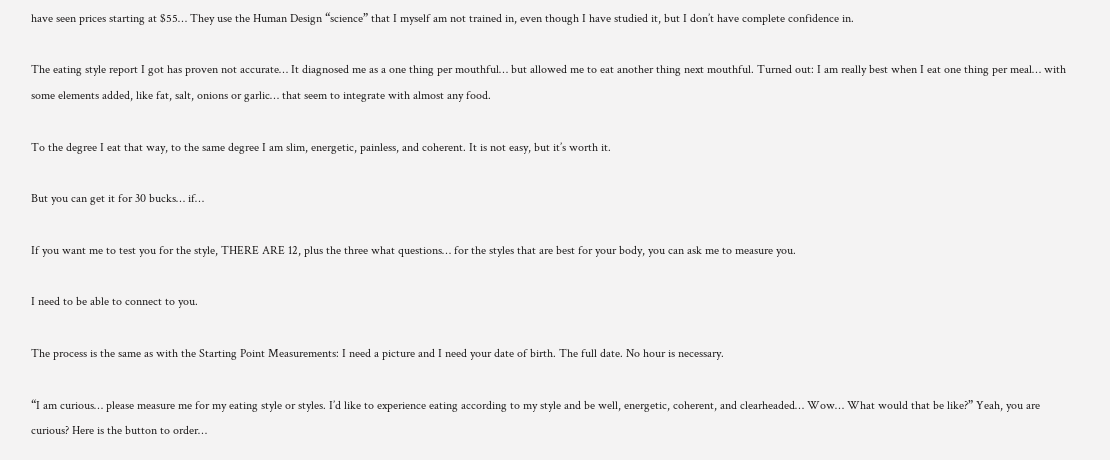have seen prices starting at $55… They use the Human Design “science” that I myself am not trained in, even though I have studied it, but I don’t have complete confidence in.

The eating style report I got has proven not accurate… It diagnosed me as a one thing per mouthful… but allowed me to eat another thing next mouthful. Turned out: I am really best when I eat one thing per meal… with some elements added, like fat, salt, onions or garlic… that seem to integrate with almost any food.

To the degree I eat that way, to the same degree I am slim, energetic, painless, and coherent. It is not easy, but it’s worth it.

But you can get it for 30 bucks… if…

If you want me to test you for the style, THERE ARE 12, plus the three what questions… for the styles that are best for your body, you can ask me to measure you.

I need to be able to connect to you.

The process is the same as with the Starting Point Measurements: I need a picture and I need your date of birth. The full date. No hour is necessary.

“I am curious… please measure me for my eating style or styles. I’d like to experience eating according to my style and be well, energetic, coherent, and clearheaded… Wow… What would that be like?” Yeah, you are curious? Here is the button to order…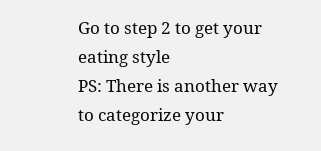Go to step 2 to get your eating style
PS: There is another way to categorize your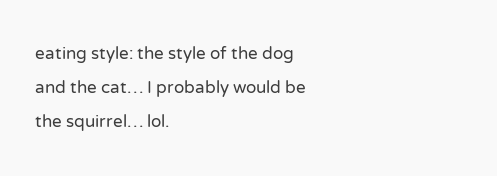eating style: the style of the dog and the cat… I probably would be the squirrel… lol.